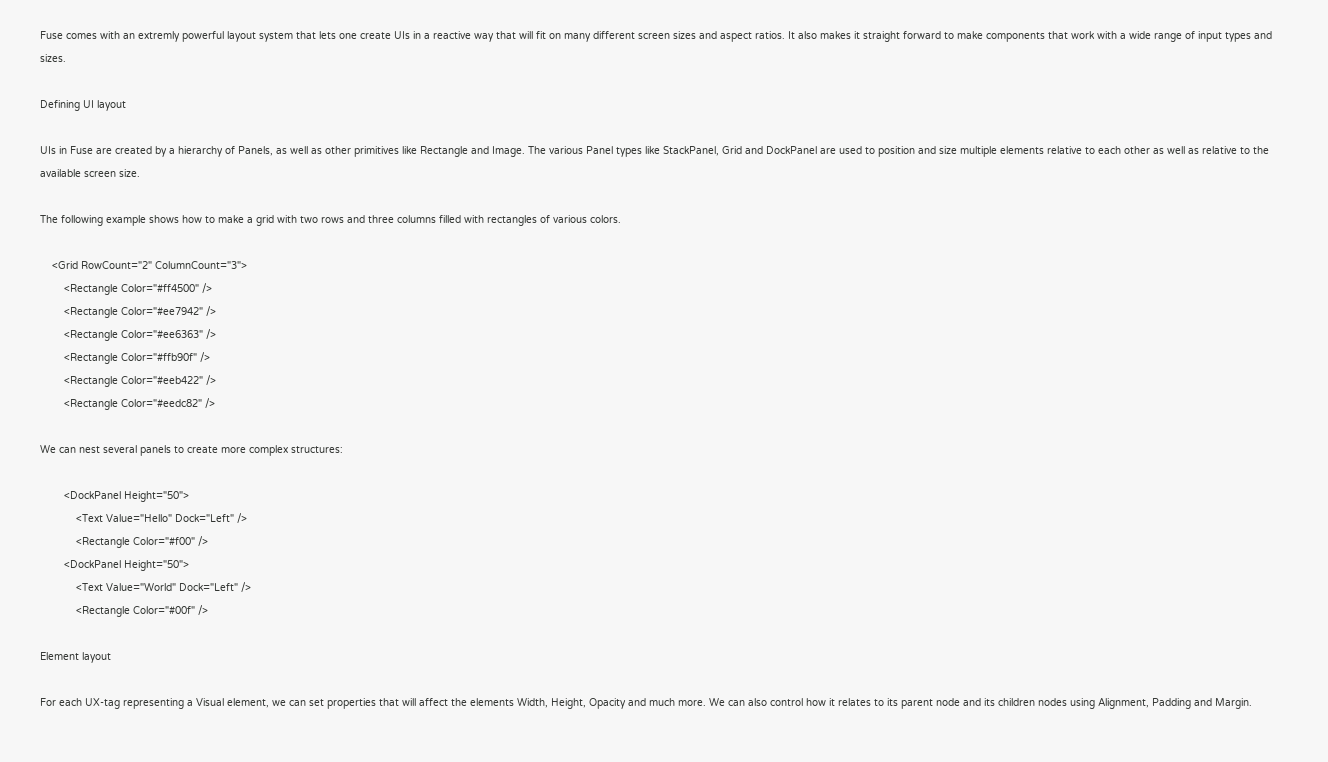Fuse comes with an extremly powerful layout system that lets one create UIs in a reactive way that will fit on many different screen sizes and aspect ratios. It also makes it straight forward to make components that work with a wide range of input types and sizes.

Defining UI layout

UIs in Fuse are created by a hierarchy of Panels, as well as other primitives like Rectangle and Image. The various Panel types like StackPanel, Grid and DockPanel are used to position and size multiple elements relative to each other as well as relative to the available screen size.

The following example shows how to make a grid with two rows and three columns filled with rectangles of various colors.

    <Grid RowCount="2" ColumnCount="3">
        <Rectangle Color="#ff4500" />
        <Rectangle Color="#ee7942" />
        <Rectangle Color="#ee6363" />
        <Rectangle Color="#ffb90f" />
        <Rectangle Color="#eeb422" />
        <Rectangle Color="#eedc82" />

We can nest several panels to create more complex structures:

        <DockPanel Height="50">
            <Text Value="Hello" Dock="Left" />
            <Rectangle Color="#f00" />
        <DockPanel Height="50">
            <Text Value="World" Dock="Left" />
            <Rectangle Color="#00f" />

Element layout

For each UX-tag representing a Visual element, we can set properties that will affect the elements Width, Height, Opacity and much more. We can also control how it relates to its parent node and its children nodes using Alignment, Padding and Margin.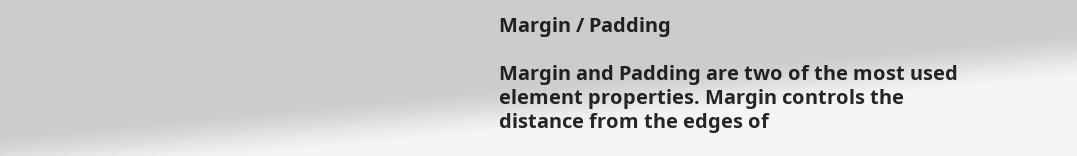Margin / Padding

Margin and Padding are two of the most used element properties. Margin controls the distance from the edges of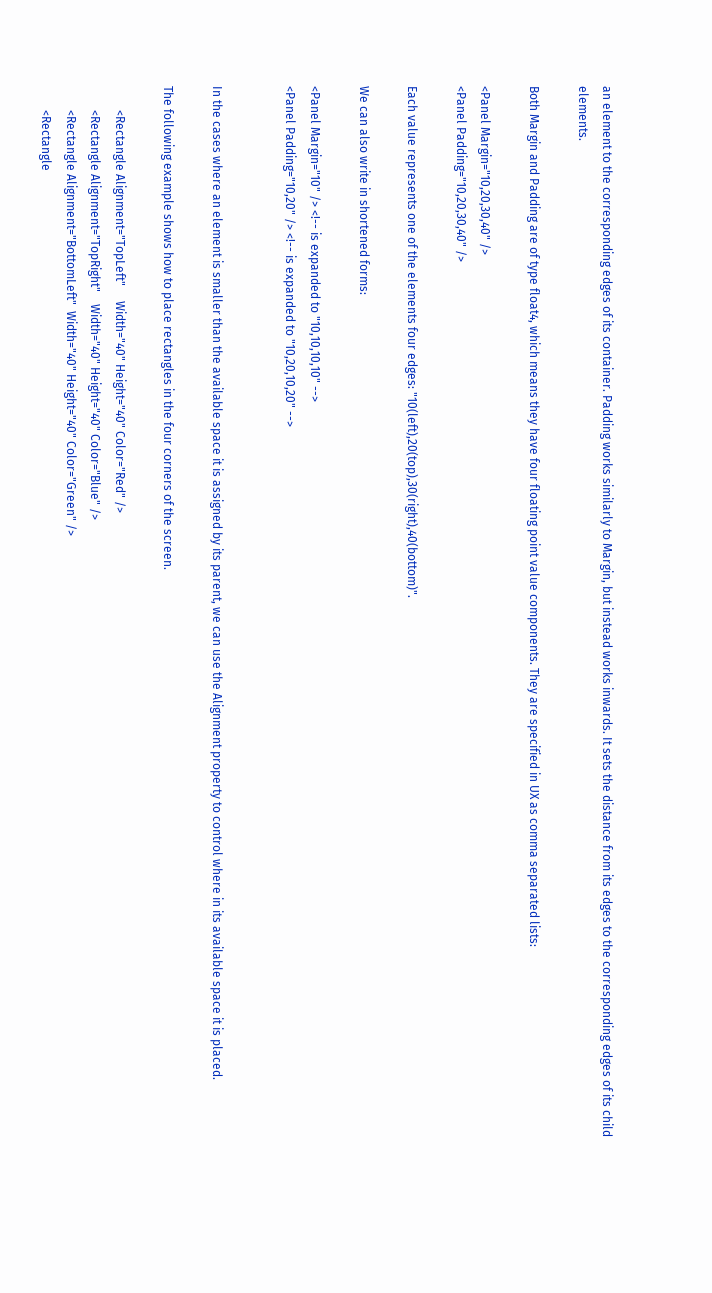an element to the corresponding edges of its container. Padding works similarly to Margin, but instead works inwards. It sets the distance from its edges to the corresponding edges of its child elements.

Both Margin and Padding are of type float4, which means they have four floating point value components. They are specified in UX as comma separated lists:

<Panel Margin="10,20,30,40" />
<Panel Padding="10,20,30,40" />

Each value represents one of the elements four edges: "10(left),20(top),30(right),40(bottom)".

We can also write in shortened forms:

<Panel Margin="10" /> <!-- is expanded to "10,10,10,10" -->
<Panel Padding="10,20" /> <!-- is expanded to "10,20,10,20" -->


In the cases where an element is smaller than the available space it is assigned by its parent, we can use the Alignment property to control where in its available space it is placed.

The following example shows how to place rectangles in the four corners of the screen.

        <Rectangle Alignment="TopLeft"     Width="40" Height="40" Color="Red" />
        <Rectangle Alignment="TopRight"    Width="40" Height="40" Color="Blue" />
        <Rectangle Alignment="BottomLeft"  Width="40" Height="40" Color="Green" />
        <Rectangle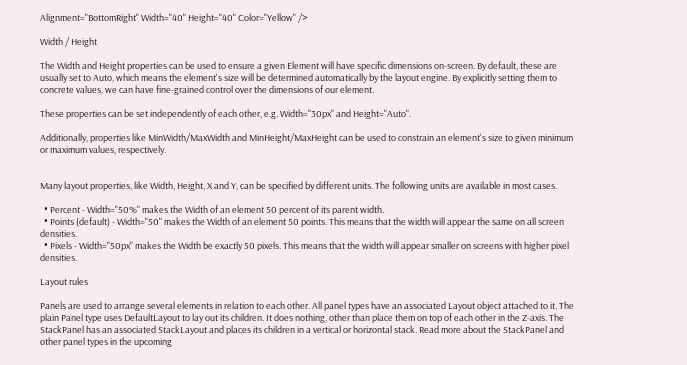Alignment="BottomRight" Width="40" Height="40" Color="Yellow" />

Width / Height

The Width and Height properties can be used to ensure a given Element will have specific dimensions on-screen. By default, these are usually set to Auto, which means the element's size will be determined automatically by the layout engine. By explicitly setting them to concrete values, we can have fine-grained control over the dimensions of our element.

These properties can be set independently of each other, e.g. Width="30px" and Height="Auto".

Additionally, properties like MinWidth/MaxWidth and MinHeight/MaxHeight can be used to constrain an element's size to given minimum or maximum values, respectively.


Many layout properties, like Width, Height, X and Y, can be specified by different units. The following units are available in most cases.

  • Percent - Width="50%" makes the Width of an element 50 percent of its parent width.
  • Points (default) - Width="50" makes the Width of an element 50 points. This means that the width will appear the same on all screen densities.
  • Pixels - Width="50px" makes the Width be exactly 50 pixels. This means that the width will appear smaller on screens with higher pixel densities.

Layout rules

Panels are used to arrange several elements in relation to each other. All panel types have an associated Layout object attached to it. The plain Panel type uses DefaultLayout to lay out its children. It does nothing, other than place them on top of each other in the Z-axis. The StackPanel has an associated StackLayout and places its children in a vertical or horizontal stack. Read more about the StackPanel and other panel types in the upcoming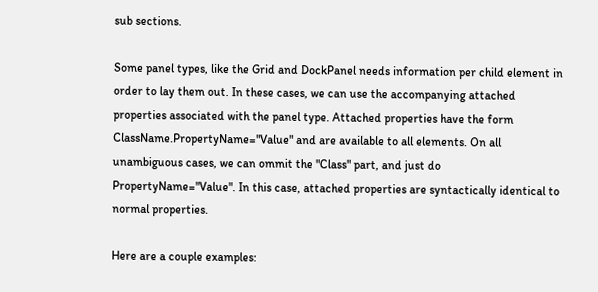sub sections.

Some panel types, like the Grid and DockPanel needs information per child element in order to lay them out. In these cases, we can use the accompanying attached properties associated with the panel type. Attached properties have the form ClassName.PropertyName="Value" and are available to all elements. On all unambiguous cases, we can ommit the "Class" part, and just do PropertyName="Value". In this case, attached properties are syntactically identical to normal properties.

Here are a couple examples: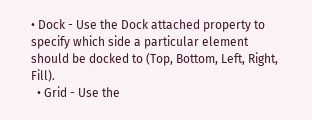• Dock - Use the Dock attached property to specify which side a particular element should be docked to (Top, Bottom, Left, Right, Fill).
  • Grid - Use the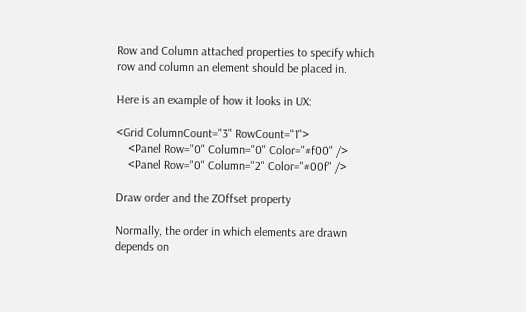Row and Column attached properties to specify which row and column an element should be placed in.

Here is an example of how it looks in UX:

<Grid ColumnCount="3" RowCount="1">
    <Panel Row="0" Column="0" Color="#f00" />
    <Panel Row="0" Column="2" Color="#00f" />

Draw order and the ZOffset property

Normally, the order in which elements are drawn depends on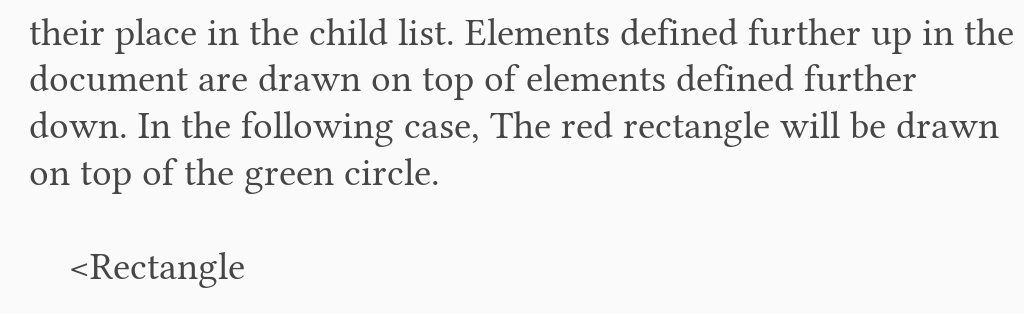their place in the child list. Elements defined further up in the document are drawn on top of elements defined further down. In the following case, The red rectangle will be drawn on top of the green circle.

    <Rectangle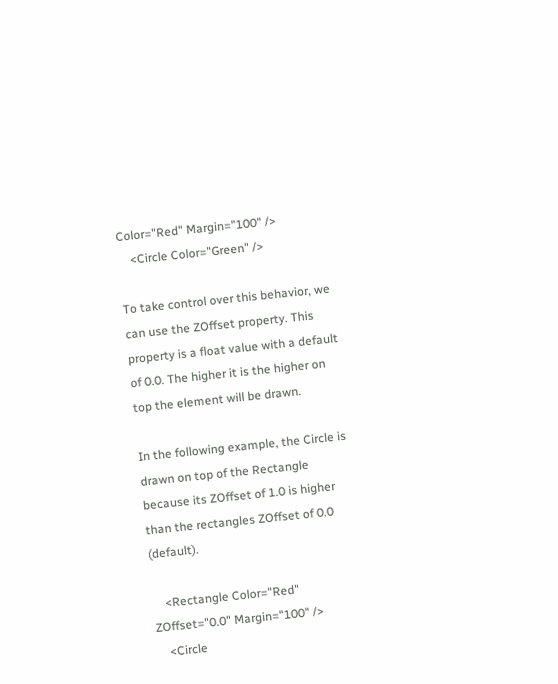Color="Red" Margin="100" />
    <Circle Color="Green" />

To take control over this behavior, we can use the ZOffset property. This property is a float value with a default of 0.0. The higher it is the higher on top the element will be drawn.

In the following example, the Circle is drawn on top of the Rectangle because its ZOffset of 1.0 is higher than the rectangles ZOffset of 0.0 (default).

    <Rectangle Color="Red" ZOffset="0.0" Margin="100" />
    <Circle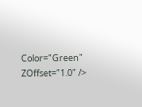Color="Green" ZOffset="1.0" />